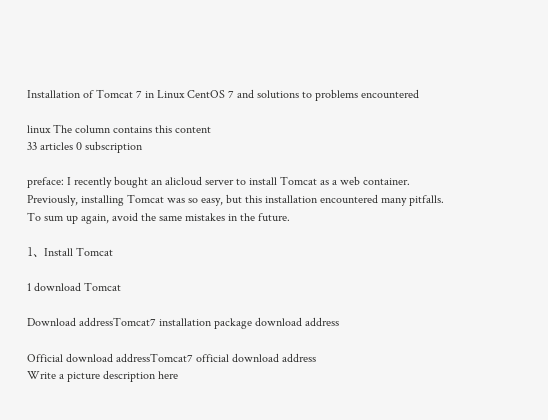Installation of Tomcat 7 in Linux CentOS 7 and solutions to problems encountered

linux The column contains this content
33 articles 0 subscription

preface: I recently bought an alicloud server to install Tomcat as a web container. Previously, installing Tomcat was so easy, but this installation encountered many pitfalls. To sum up again, avoid the same mistakes in the future.

1、 Install Tomcat

1 download Tomcat

Download addressTomcat7 installation package download address

Official download addressTomcat7 official download address
Write a picture description here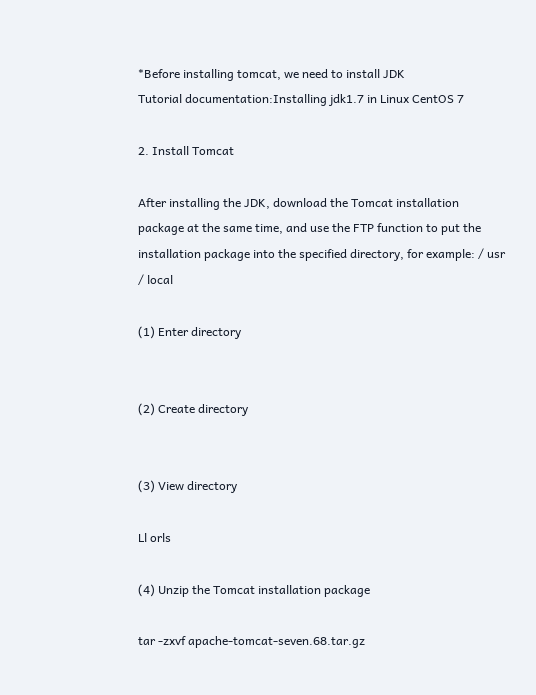*Before installing tomcat, we need to install JDK
Tutorial documentation:Installing jdk1.7 in Linux CentOS 7

2. Install Tomcat

After installing the JDK, download the Tomcat installation package at the same time, and use the FTP function to put the installation package into the specified directory, for example: / usr / local

(1) Enter directory


(2) Create directory


(3) View directory

Ll orls

(4) Unzip the Tomcat installation package

tar -zxvf apache-tomcat-seven.68.tar.gz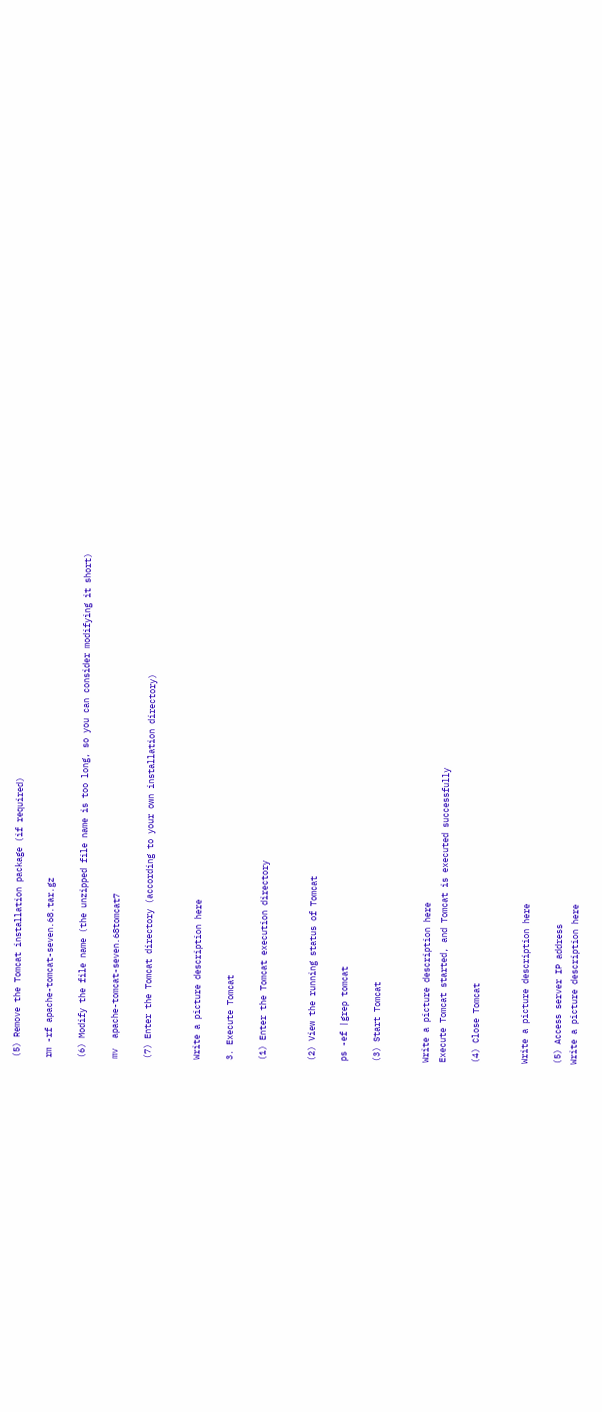(5) Remove the Tomcat installation package (if required)

rm -rf apache-tomcat-seven.68.tar.gz

(6) Modify the file name (the unzipped file name is too long, so you can consider modifying it short)

mv  apache-tomcat-seven.68tomcat7

(7) Enter the Tomcat directory (according to your own installation directory)


Write a picture description here

3. Execute Tomcat

(1) Enter the Tomcat execution directory


(2) View the running status of Tomcat

ps -ef |grep tomcat

(3) Start Tomcat


Write a picture description here
Execute Tomcat started, and Tomcat is executed successfully

(4) Close Tomcat


Write a picture description here

(5) Access server IP address
Write a picture description here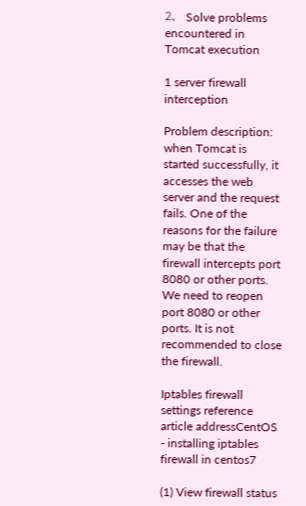2、 Solve problems encountered in Tomcat execution

1 server firewall interception

Problem description: when Tomcat is started successfully, it accesses the web server and the request fails. One of the reasons for the failure may be that the firewall intercepts port 8080 or other ports. We need to reopen port 8080 or other ports. It is not recommended to close the firewall.

Iptables firewall settings reference article addressCentOS - installing iptables firewall in centos7

(1) View firewall status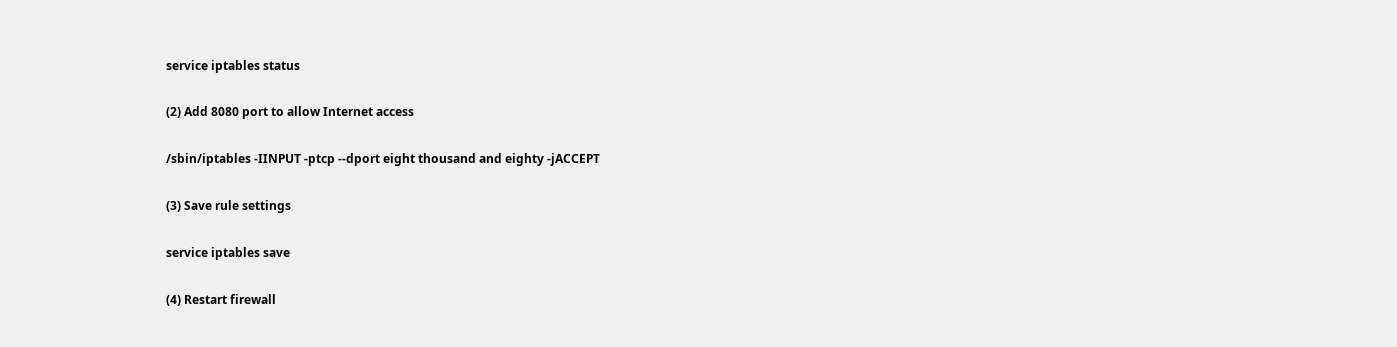service iptables status

(2) Add 8080 port to allow Internet access

/sbin/iptables -IINPUT -ptcp --dport eight thousand and eighty -jACCEPT

(3) Save rule settings

service iptables save

(4) Restart firewall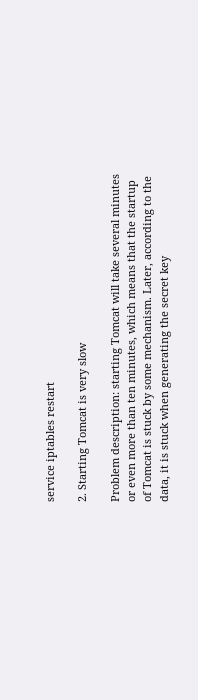service iptables restart

2. Starting Tomcat is very slow

Problem description: starting Tomcat will take several minutes or even more than ten minutes, which means that the startup of Tomcat is stuck by some mechanism. Later, according to the data, it is stuck when generating the secret key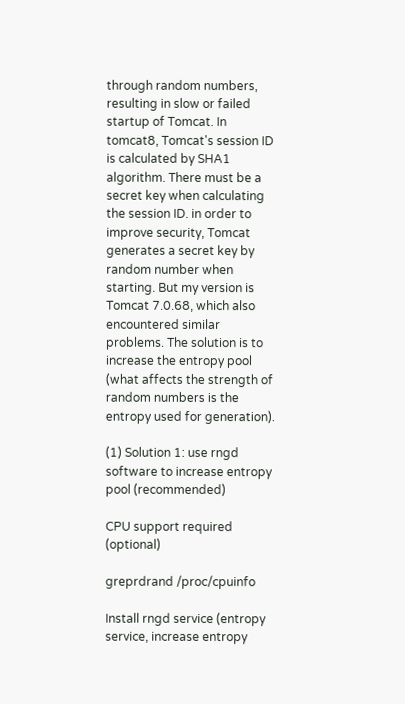through random numbers, resulting in slow or failed startup of Tomcat. In tomcat8, Tomcat's session ID is calculated by SHA1 algorithm. There must be a secret key when calculating the session ID. in order to improve security, Tomcat generates a secret key by random number when starting. But my version is Tomcat 7.0.68, which also encountered similar problems. The solution is to increase the entropy pool (what affects the strength of random numbers is the entropy used for generation).

(1) Solution 1: use rngd software to increase entropy pool (recommended)

CPU support required (optional)

greprdrand /proc/cpuinfo

Install rngd service (entropy service, increase entropy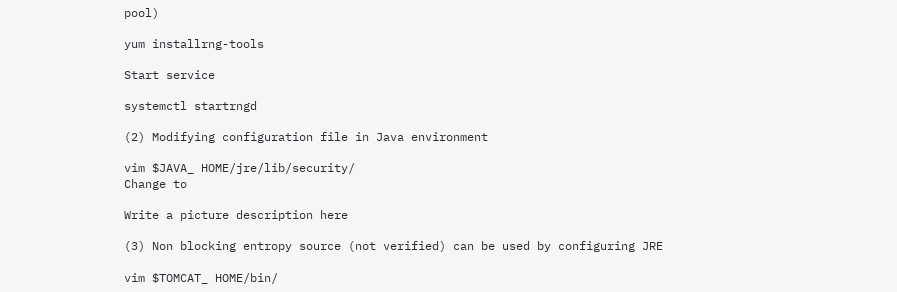pool)

yum installrng-tools

Start service

systemctl startrngd

(2) Modifying configuration file in Java environment

vim $JAVA_ HOME/jre/lib/security/
Change to

Write a picture description here

(3) Non blocking entropy source (not verified) can be used by configuring JRE

vim $TOMCAT_ HOME/bin/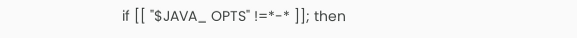if [[ "$JAVA_ OPTS" !=*-* ]]; then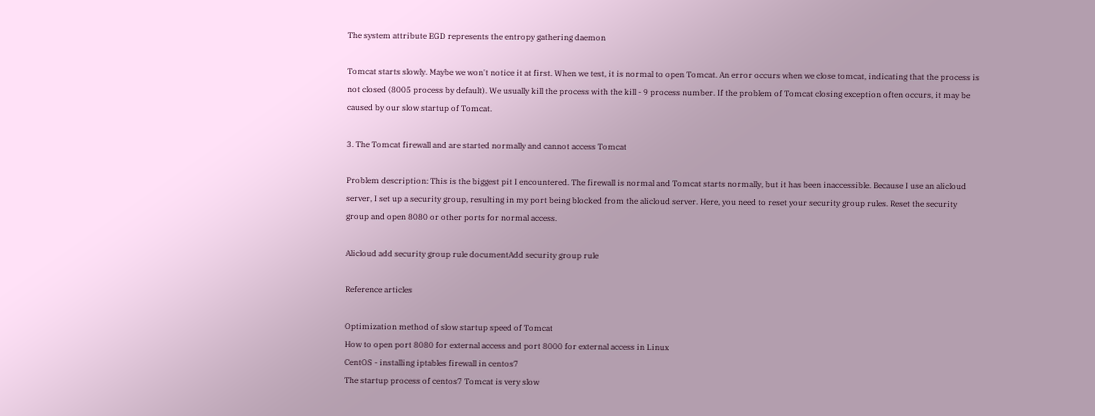The system attribute EGD represents the entropy gathering daemon

Tomcat starts slowly. Maybe we won't notice it at first. When we test, it is normal to open Tomcat. An error occurs when we close tomcat, indicating that the process is not closed (8005 process by default). We usually kill the process with the kill - 9 process number. If the problem of Tomcat closing exception often occurs, it may be caused by our slow startup of Tomcat.

3. The Tomcat firewall and are started normally and cannot access Tomcat

Problem description: This is the biggest pit I encountered. The firewall is normal and Tomcat starts normally, but it has been inaccessible. Because I use an alicloud server, I set up a security group, resulting in my port being blocked from the alicloud server. Here, you need to reset your security group rules. Reset the security group and open 8080 or other ports for normal access.

Alicloud add security group rule documentAdd security group rule

Reference articles

Optimization method of slow startup speed of Tomcat
How to open port 8080 for external access and port 8000 for external access in Linux
CentOS - installing iptables firewall in centos7
The startup process of centos7 Tomcat is very slow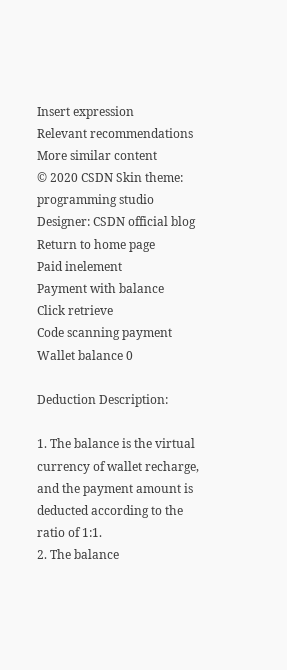Insert expression
Relevant recommendations More similar content
© 2020 CSDN Skin theme: programming studio Designer: CSDN official blog Return to home page
Paid inelement
Payment with balance
Click retrieve
Code scanning payment
Wallet balance 0

Deduction Description:

1. The balance is the virtual currency of wallet recharge, and the payment amount is deducted according to the ratio of 1:1.
2. The balance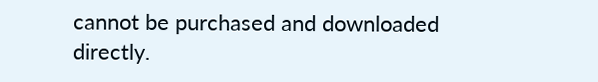cannot be purchased and downloaded directly.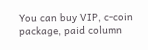You can buy VIP, c-coin package, paid column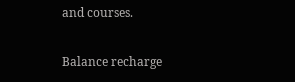and courses.

Balance recharge